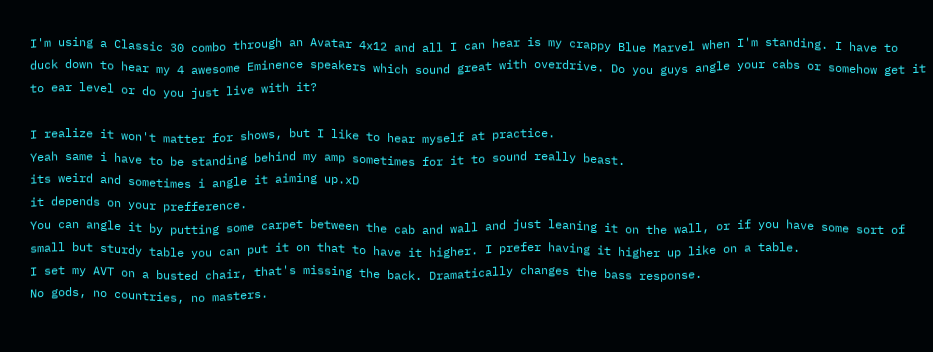I'm using a Classic 30 combo through an Avatar 4x12 and all I can hear is my crappy Blue Marvel when I'm standing. I have to duck down to hear my 4 awesome Eminence speakers which sound great with overdrive. Do you guys angle your cabs or somehow get it to ear level or do you just live with it?

I realize it won't matter for shows, but I like to hear myself at practice.
Yeah same i have to be standing behind my amp sometimes for it to sound really beast.
its weird and sometimes i angle it aiming up.xD
it depends on your prefference.
You can angle it by putting some carpet between the cab and wall and just leaning it on the wall, or if you have some sort of small but sturdy table you can put it on that to have it higher. I prefer having it higher up like on a table.
I set my AVT on a busted chair, that's missing the back. Dramatically changes the bass response.
No gods, no countries, no masters.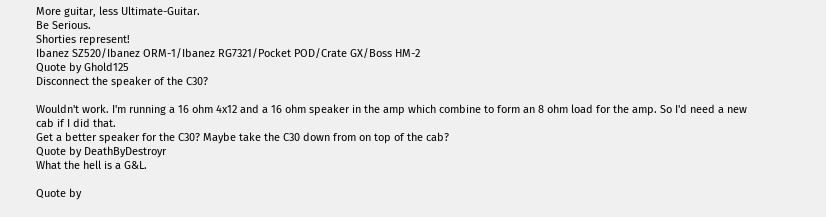More guitar, less Ultimate-Guitar.
Be Serious.
Shorties represent!
Ibanez SZ520/Ibanez ORM-1/Ibanez RG7321/Pocket POD/Crate GX/Boss HM-2
Quote by Ghold125
Disconnect the speaker of the C30?

Wouldn't work. I'm running a 16 ohm 4x12 and a 16 ohm speaker in the amp which combine to form an 8 ohm load for the amp. So I'd need a new cab if I did that.
Get a better speaker for the C30? Maybe take the C30 down from on top of the cab?
Quote by DeathByDestroyr
What the hell is a G&L.

Quote by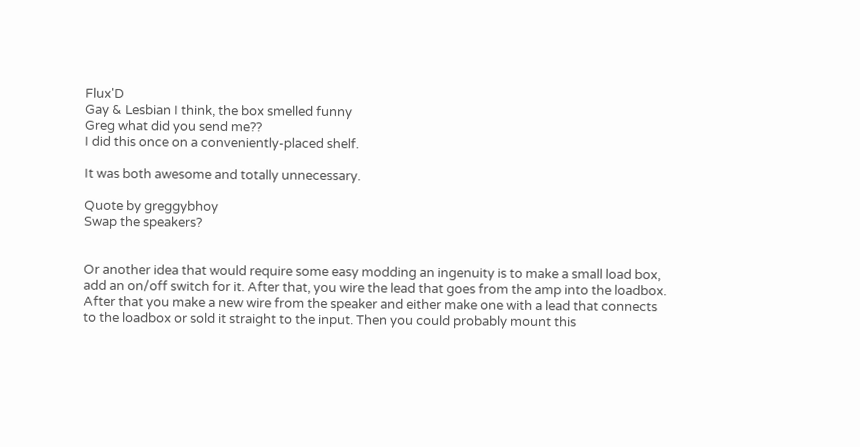Flux'D
Gay & Lesbian I think, the box smelled funny
Greg what did you send me??
I did this once on a conveniently-placed shelf.

It was both awesome and totally unnecessary.

Quote by greggybhoy
Swap the speakers?


Or another idea that would require some easy modding an ingenuity is to make a small load box, add an on/off switch for it. After that, you wire the lead that goes from the amp into the loadbox. After that you make a new wire from the speaker and either make one with a lead that connects to the loadbox or sold it straight to the input. Then you could probably mount this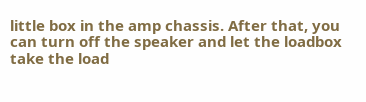little box in the amp chassis. After that, you can turn off the speaker and let the loadbox take the load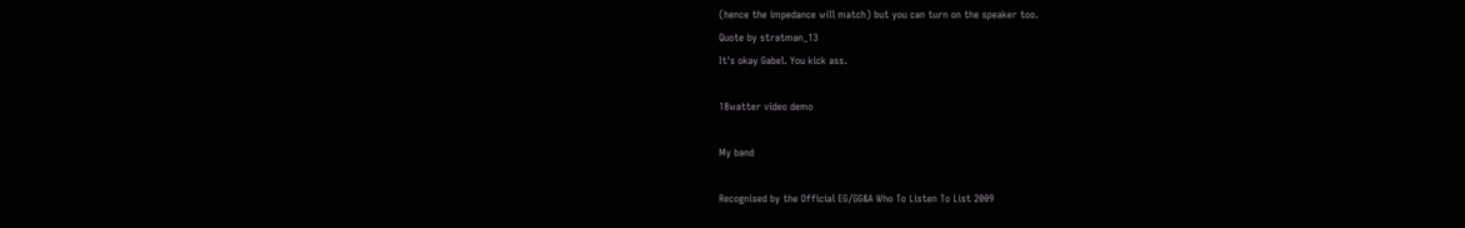(hence the impedance will match) but you can turn on the speaker too.
Quote by stratman_13
It's okay Gabel. You kick ass.

18watter video demo

My band

Recognised by the Official EG/GG&A Who To Listen To List 2009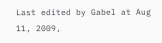Last edited by Gabel at Aug 11, 2009,